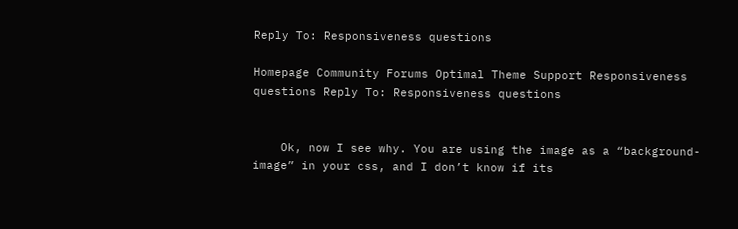Reply To: Responsiveness questions

Homepage Community Forums Optimal Theme Support Responsiveness questions Reply To: Responsiveness questions


    Ok, now I see why. You are using the image as a “background-image” in your css, and I don’t know if its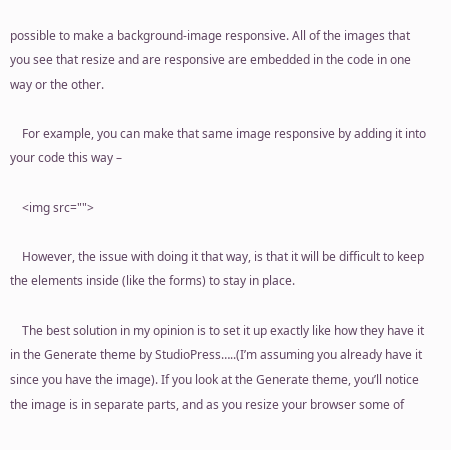possible to make a background-image responsive. All of the images that you see that resize and are responsive are embedded in the code in one way or the other.

    For example, you can make that same image responsive by adding it into your code this way –

    <img src="">

    However, the issue with doing it that way, is that it will be difficult to keep the elements inside (like the forms) to stay in place.

    The best solution in my opinion is to set it up exactly like how they have it in the Generate theme by StudioPress…..(I’m assuming you already have it since you have the image). If you look at the Generate theme, you’ll notice the image is in separate parts, and as you resize your browser some of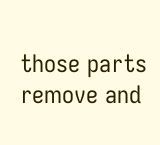those parts remove and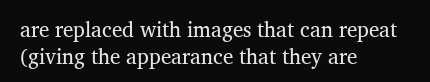are replaced with images that can repeat (giving the appearance that they are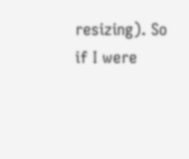resizing). So if I were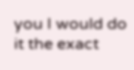you I would do it the exact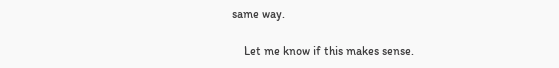same way.

    Let me know if this makes sense.